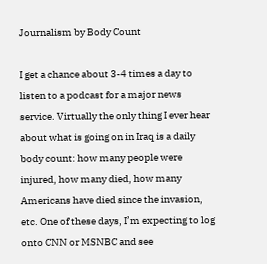Journalism by Body Count

I get a chance about 3-4 times a day to listen to a podcast for a major news service. Virtually the only thing I ever hear about what is going on in Iraq is a daily body count: how many people were injured, how many died, how many Americans have died since the invasion, etc. One of these days, I’m expecting to log onto CNN or MSNBC and see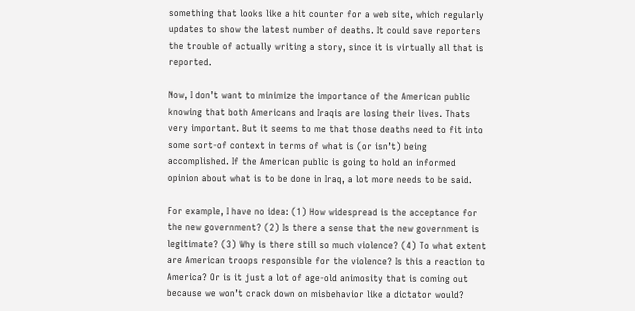something that looks like a hit counter for a web site, which regularly updates to show the latest number of deaths. It could save reporters the trouble of actually writing a story, since it is virtually all that is reported.

Now, I don’t want to minimize the importance of the American public knowing that both Americans and Iraqis are losing their lives. Thats very important. But it seems to me that those deaths need to fit into some sort-of context in terms of what is (or isn’t) being accomplished. If the American public is going to hold an informed opinion about what is to be done in Iraq, a lot more needs to be said.

For example, I have no idea: (1) How widespread is the acceptance for the new government? (2) Is there a sense that the new government is legitimate? (3) Why is there still so much violence? (4) To what extent are American troops responsible for the violence? Is this a reaction to America? Or is it just a lot of age-old animosity that is coming out because we won’t crack down on misbehavior like a dictator would?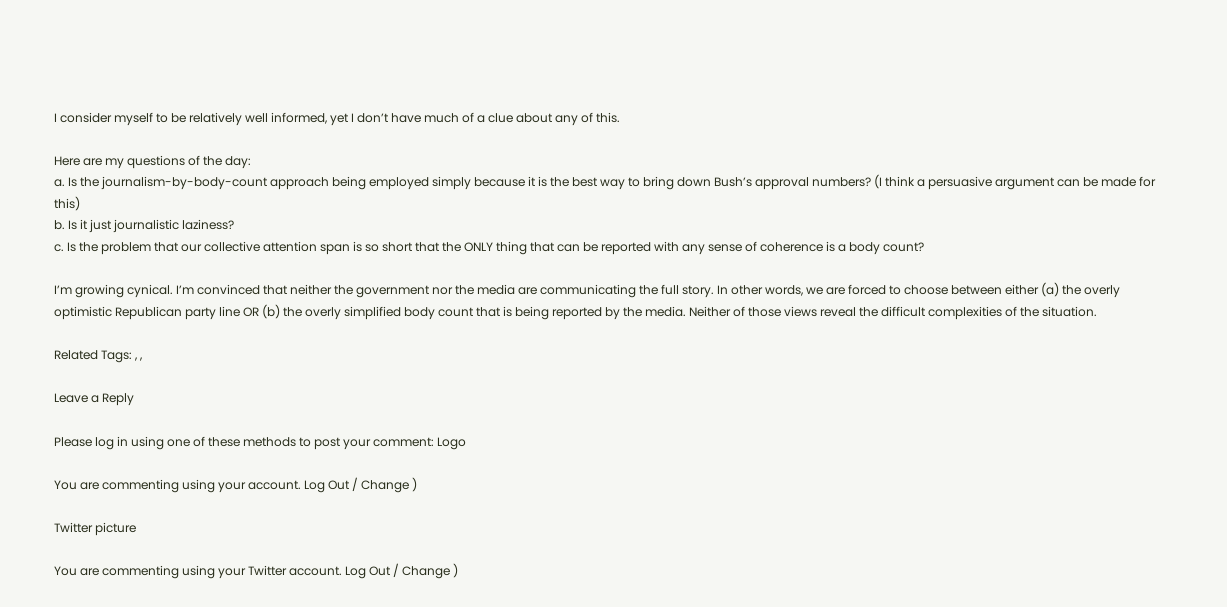I consider myself to be relatively well informed, yet I don’t have much of a clue about any of this.

Here are my questions of the day:
a. Is the journalism-by-body-count approach being employed simply because it is the best way to bring down Bush’s approval numbers? (I think a persuasive argument can be made for this)
b. Is it just journalistic laziness?
c. Is the problem that our collective attention span is so short that the ONLY thing that can be reported with any sense of coherence is a body count?

I’m growing cynical. I’m convinced that neither the government nor the media are communicating the full story. In other words, we are forced to choose between either (a) the overly optimistic Republican party line OR (b) the overly simplified body count that is being reported by the media. Neither of those views reveal the difficult complexities of the situation.

Related Tags: , ,

Leave a Reply

Please log in using one of these methods to post your comment: Logo

You are commenting using your account. Log Out / Change )

Twitter picture

You are commenting using your Twitter account. Log Out / Change )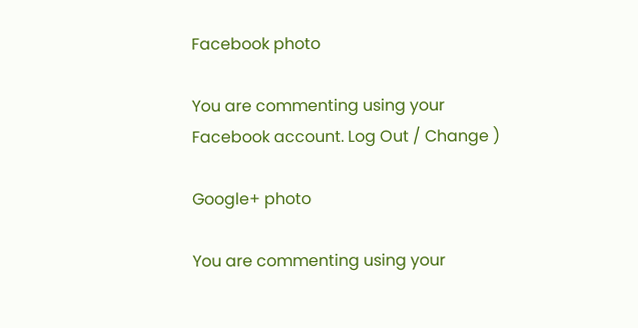Facebook photo

You are commenting using your Facebook account. Log Out / Change )

Google+ photo

You are commenting using your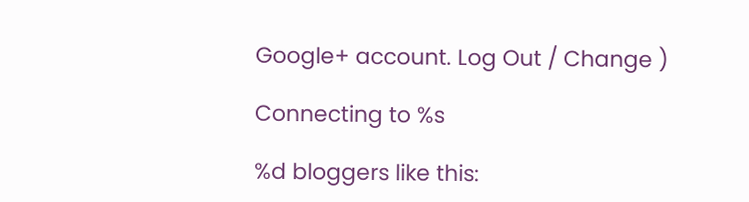Google+ account. Log Out / Change )

Connecting to %s

%d bloggers like this: